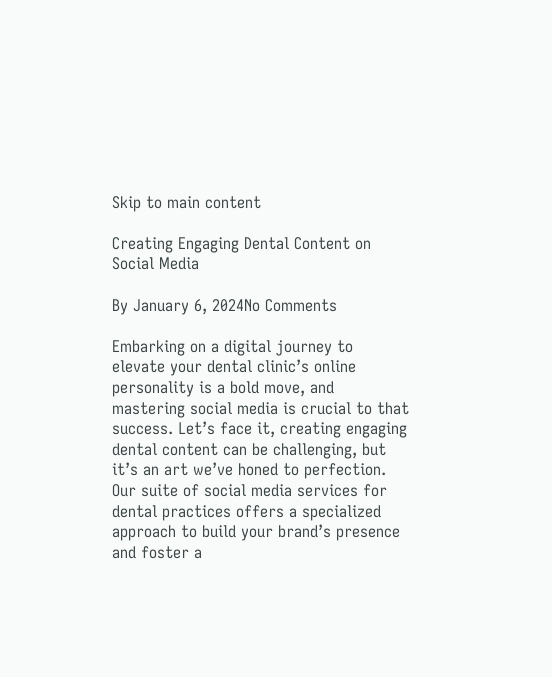Skip to main content

Creating Engaging Dental Content on Social Media

By January 6, 2024No Comments

Embarking on a digital journey to elevate your dental clinic’s online personality is a bold move, and mastering social media is crucial to that success. Let’s face it, creating engaging dental content can be challenging, but it’s an art we’ve honed to perfection. Our suite of social media services for dental practices offers a specialized approach to build your brand’s presence and foster a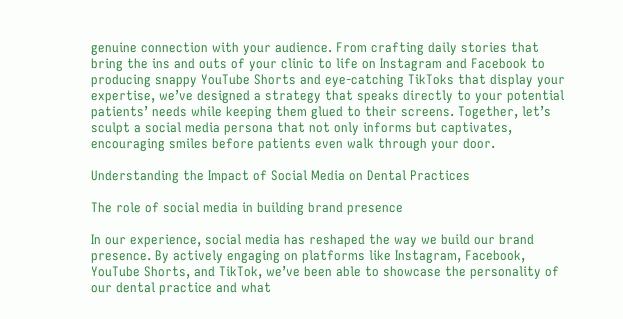genuine connection with your audience. From crafting daily stories that bring the ins and outs of your clinic to life on Instagram and Facebook to producing snappy YouTube Shorts and eye-catching TikToks that display your expertise, we’ve designed a strategy that speaks directly to your potential patients’ needs while keeping them glued to their screens. Together, let’s sculpt a social media persona that not only informs but captivates, encouraging smiles before patients even walk through your door.

Understanding the Impact of Social Media on Dental Practices

The role of social media in building brand presence

In our experience, social media has reshaped the way we build our brand presence. By actively engaging on platforms like Instagram, Facebook, YouTube Shorts, and TikTok, we’ve been able to showcase the personality of our dental practice and what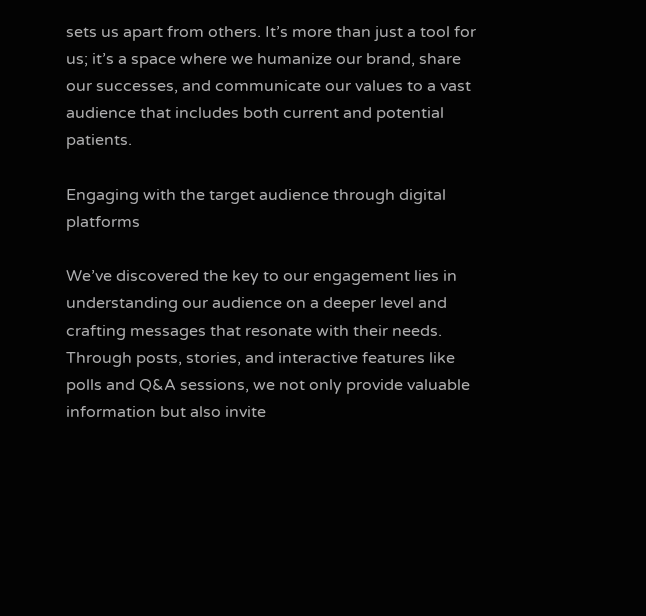sets us apart from others. It’s more than just a tool for us; it’s a space where we humanize our brand, share our successes, and communicate our values to a vast audience that includes both current and potential patients.

Engaging with the target audience through digital platforms

We’ve discovered the key to our engagement lies in understanding our audience on a deeper level and crafting messages that resonate with their needs. Through posts, stories, and interactive features like polls and Q&A sessions, we not only provide valuable information but also invite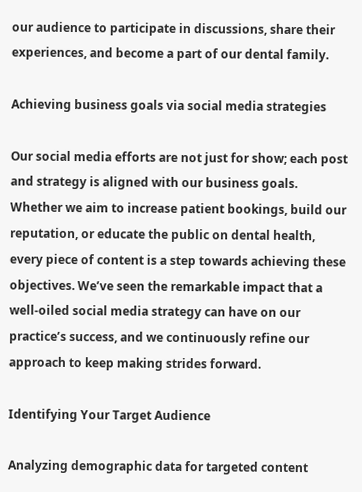our audience to participate in discussions, share their experiences, and become a part of our dental family.

Achieving business goals via social media strategies

Our social media efforts are not just for show; each post and strategy is aligned with our business goals. Whether we aim to increase patient bookings, build our reputation, or educate the public on dental health, every piece of content is a step towards achieving these objectives. We’ve seen the remarkable impact that a well-oiled social media strategy can have on our practice’s success, and we continuously refine our approach to keep making strides forward.

Identifying Your Target Audience

Analyzing demographic data for targeted content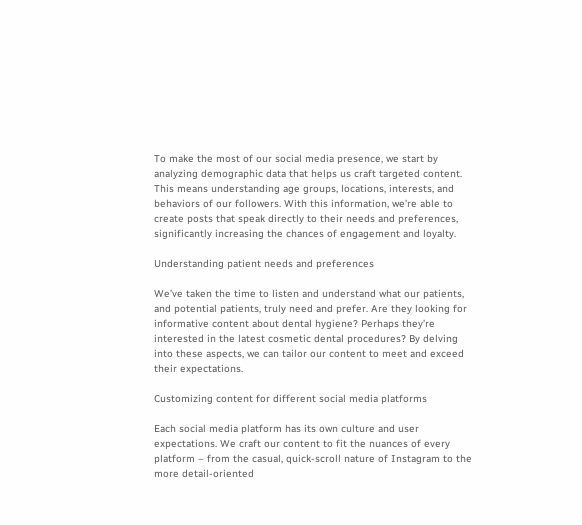To make the most of our social media presence, we start by analyzing demographic data that helps us craft targeted content. This means understanding age groups, locations, interests, and behaviors of our followers. With this information, we’re able to create posts that speak directly to their needs and preferences, significantly increasing the chances of engagement and loyalty.

Understanding patient needs and preferences

We’ve taken the time to listen and understand what our patients, and potential patients, truly need and prefer. Are they looking for informative content about dental hygiene? Perhaps they’re interested in the latest cosmetic dental procedures? By delving into these aspects, we can tailor our content to meet and exceed their expectations.

Customizing content for different social media platforms

Each social media platform has its own culture and user expectations. We craft our content to fit the nuances of every platform – from the casual, quick-scroll nature of Instagram to the more detail-oriented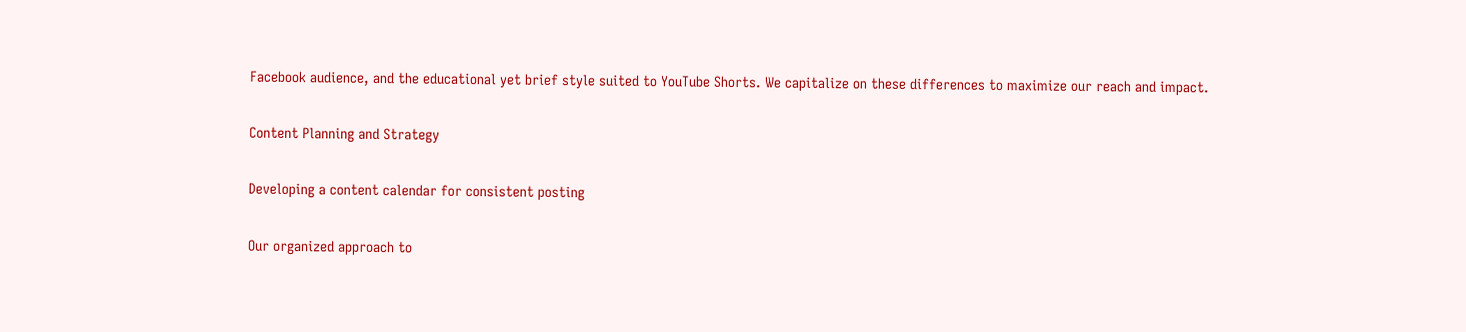Facebook audience, and the educational yet brief style suited to YouTube Shorts. We capitalize on these differences to maximize our reach and impact.

Content Planning and Strategy

Developing a content calendar for consistent posting

Our organized approach to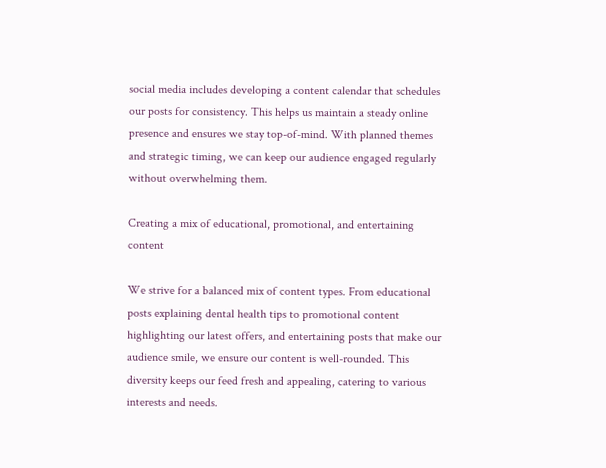social media includes developing a content calendar that schedules our posts for consistency. This helps us maintain a steady online presence and ensures we stay top-of-mind. With planned themes and strategic timing, we can keep our audience engaged regularly without overwhelming them.

Creating a mix of educational, promotional, and entertaining content

We strive for a balanced mix of content types. From educational posts explaining dental health tips to promotional content highlighting our latest offers, and entertaining posts that make our audience smile, we ensure our content is well-rounded. This diversity keeps our feed fresh and appealing, catering to various interests and needs.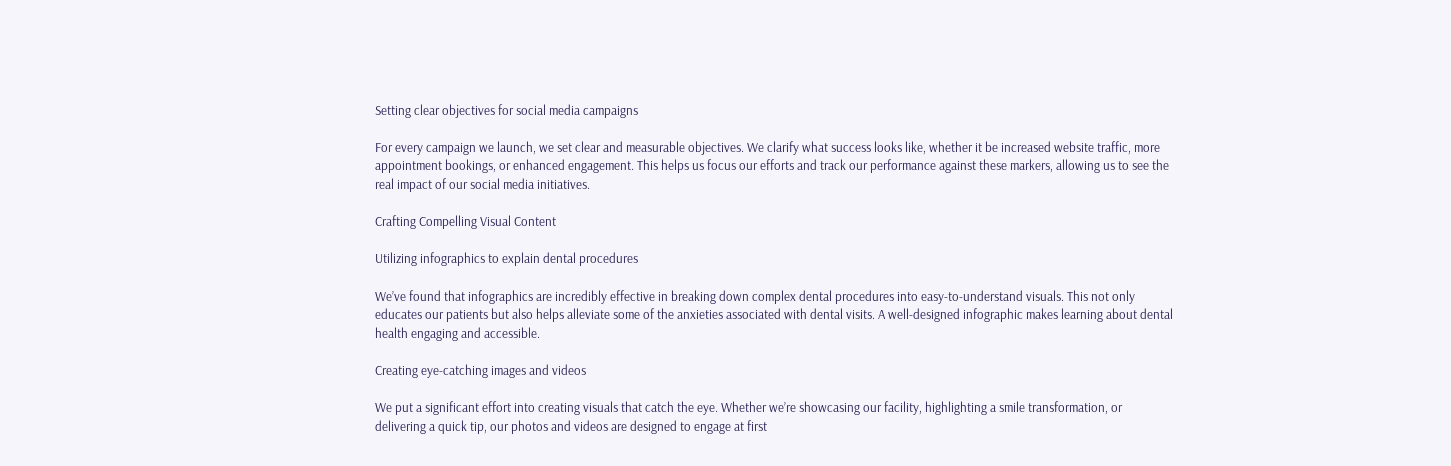Setting clear objectives for social media campaigns

For every campaign we launch, we set clear and measurable objectives. We clarify what success looks like, whether it be increased website traffic, more appointment bookings, or enhanced engagement. This helps us focus our efforts and track our performance against these markers, allowing us to see the real impact of our social media initiatives.

Crafting Compelling Visual Content

Utilizing infographics to explain dental procedures

We’ve found that infographics are incredibly effective in breaking down complex dental procedures into easy-to-understand visuals. This not only educates our patients but also helps alleviate some of the anxieties associated with dental visits. A well-designed infographic makes learning about dental health engaging and accessible.

Creating eye-catching images and videos

We put a significant effort into creating visuals that catch the eye. Whether we’re showcasing our facility, highlighting a smile transformation, or delivering a quick tip, our photos and videos are designed to engage at first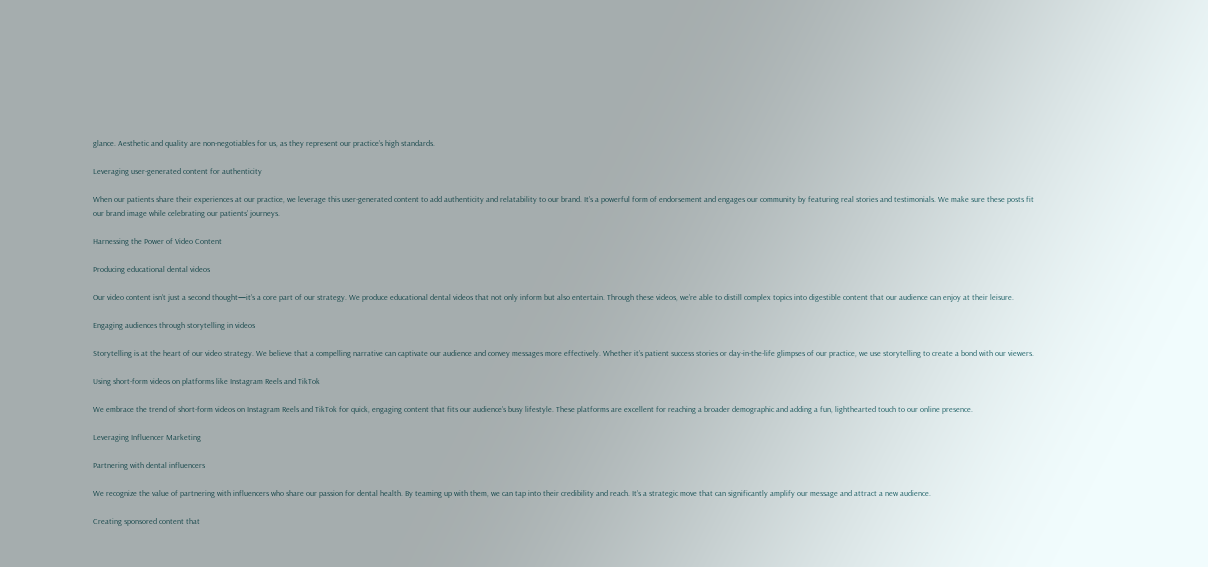glance. Aesthetic and quality are non-negotiables for us, as they represent our practice’s high standards.

Leveraging user-generated content for authenticity

When our patients share their experiences at our practice, we leverage this user-generated content to add authenticity and relatability to our brand. It’s a powerful form of endorsement and engages our community by featuring real stories and testimonials. We make sure these posts fit our brand image while celebrating our patients’ journeys.

Harnessing the Power of Video Content

Producing educational dental videos

Our video content isn’t just a second thought—it’s a core part of our strategy. We produce educational dental videos that not only inform but also entertain. Through these videos, we’re able to distill complex topics into digestible content that our audience can enjoy at their leisure.

Engaging audiences through storytelling in videos

Storytelling is at the heart of our video strategy. We believe that a compelling narrative can captivate our audience and convey messages more effectively. Whether it’s patient success stories or day-in-the-life glimpses of our practice, we use storytelling to create a bond with our viewers.

Using short-form videos on platforms like Instagram Reels and TikTok

We embrace the trend of short-form videos on Instagram Reels and TikTok for quick, engaging content that fits our audience’s busy lifestyle. These platforms are excellent for reaching a broader demographic and adding a fun, lighthearted touch to our online presence.

Leveraging Influencer Marketing

Partnering with dental influencers

We recognize the value of partnering with influencers who share our passion for dental health. By teaming up with them, we can tap into their credibility and reach. It’s a strategic move that can significantly amplify our message and attract a new audience.

Creating sponsored content that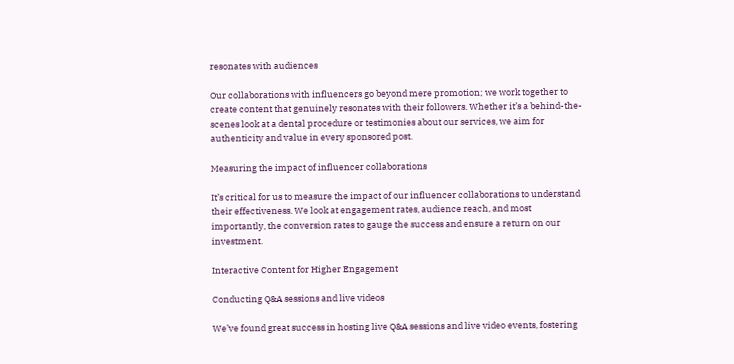resonates with audiences

Our collaborations with influencers go beyond mere promotion; we work together to create content that genuinely resonates with their followers. Whether it’s a behind-the-scenes look at a dental procedure or testimonies about our services, we aim for authenticity and value in every sponsored post.

Measuring the impact of influencer collaborations

It’s critical for us to measure the impact of our influencer collaborations to understand their effectiveness. We look at engagement rates, audience reach, and most importantly, the conversion rates to gauge the success and ensure a return on our investment.

Interactive Content for Higher Engagement

Conducting Q&A sessions and live videos

We’ve found great success in hosting live Q&A sessions and live video events, fostering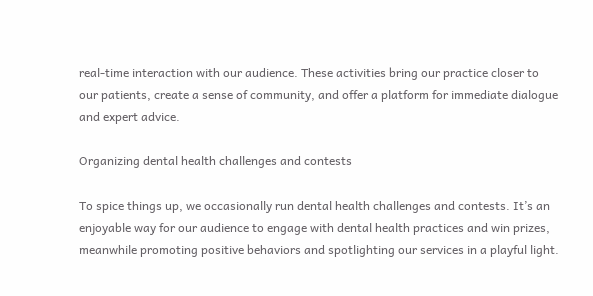real-time interaction with our audience. These activities bring our practice closer to our patients, create a sense of community, and offer a platform for immediate dialogue and expert advice.

Organizing dental health challenges and contests

To spice things up, we occasionally run dental health challenges and contests. It’s an enjoyable way for our audience to engage with dental health practices and win prizes, meanwhile promoting positive behaviors and spotlighting our services in a playful light.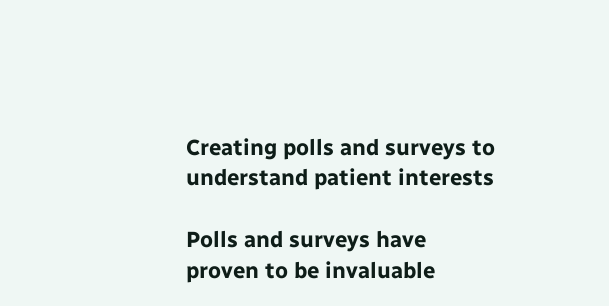Creating polls and surveys to understand patient interests

Polls and surveys have proven to be invaluable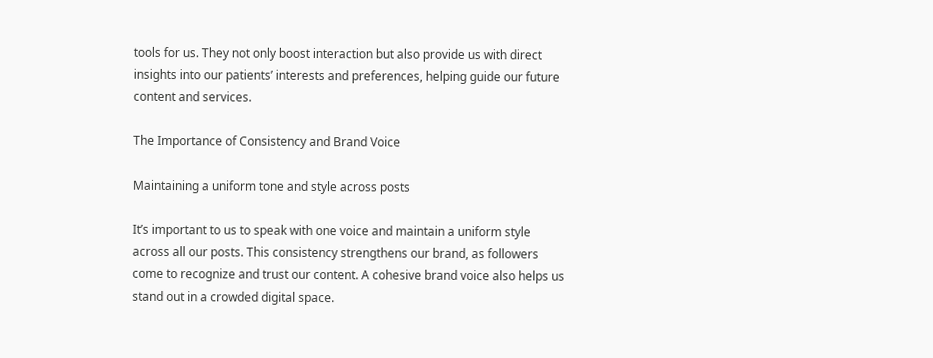tools for us. They not only boost interaction but also provide us with direct insights into our patients’ interests and preferences, helping guide our future content and services.

The Importance of Consistency and Brand Voice

Maintaining a uniform tone and style across posts

It’s important to us to speak with one voice and maintain a uniform style across all our posts. This consistency strengthens our brand, as followers come to recognize and trust our content. A cohesive brand voice also helps us stand out in a crowded digital space.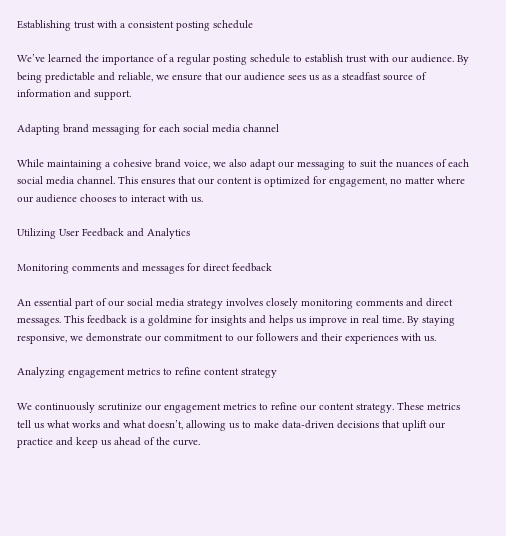Establishing trust with a consistent posting schedule

We’ve learned the importance of a regular posting schedule to establish trust with our audience. By being predictable and reliable, we ensure that our audience sees us as a steadfast source of information and support.

Adapting brand messaging for each social media channel

While maintaining a cohesive brand voice, we also adapt our messaging to suit the nuances of each social media channel. This ensures that our content is optimized for engagement, no matter where our audience chooses to interact with us.

Utilizing User Feedback and Analytics

Monitoring comments and messages for direct feedback

An essential part of our social media strategy involves closely monitoring comments and direct messages. This feedback is a goldmine for insights and helps us improve in real time. By staying responsive, we demonstrate our commitment to our followers and their experiences with us.

Analyzing engagement metrics to refine content strategy

We continuously scrutinize our engagement metrics to refine our content strategy. These metrics tell us what works and what doesn’t, allowing us to make data-driven decisions that uplift our practice and keep us ahead of the curve.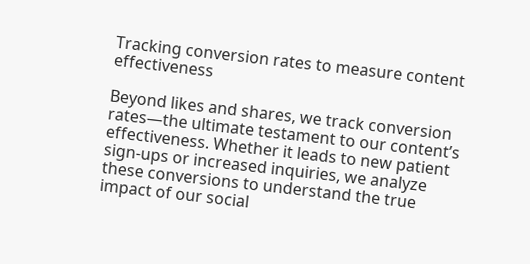Tracking conversion rates to measure content effectiveness

Beyond likes and shares, we track conversion rates—the ultimate testament to our content’s effectiveness. Whether it leads to new patient sign-ups or increased inquiries, we analyze these conversions to understand the true impact of our social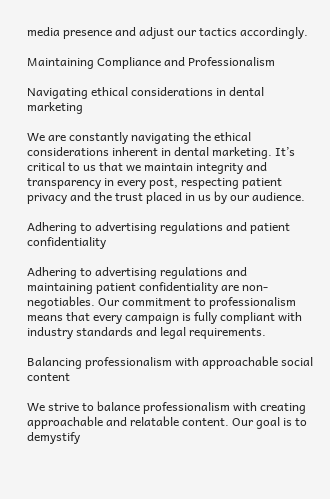media presence and adjust our tactics accordingly.

Maintaining Compliance and Professionalism

Navigating ethical considerations in dental marketing

We are constantly navigating the ethical considerations inherent in dental marketing. It’s critical to us that we maintain integrity and transparency in every post, respecting patient privacy and the trust placed in us by our audience.

Adhering to advertising regulations and patient confidentiality

Adhering to advertising regulations and maintaining patient confidentiality are non-negotiables. Our commitment to professionalism means that every campaign is fully compliant with industry standards and legal requirements.

Balancing professionalism with approachable social content

We strive to balance professionalism with creating approachable and relatable content. Our goal is to demystify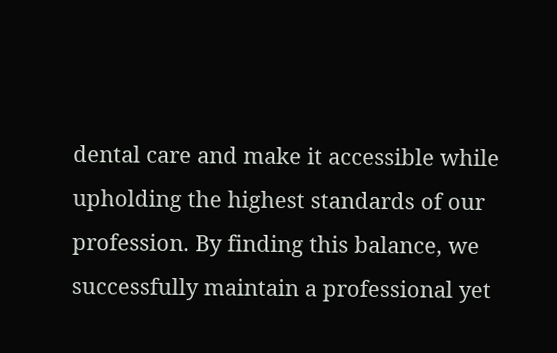dental care and make it accessible while upholding the highest standards of our profession. By finding this balance, we successfully maintain a professional yet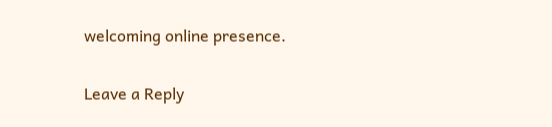welcoming online presence.

Leave a Reply